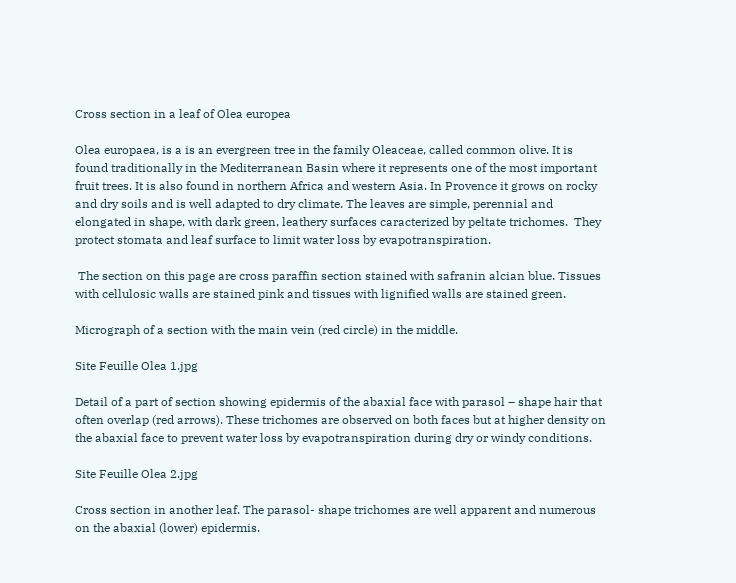Cross section in a leaf of Olea europea

Olea europaea, is a is an evergreen tree in the family Oleaceae, called common olive. It is found traditionally in the Mediterranean Basin where it represents one of the most important fruit trees. It is also found in northern Africa and western Asia. In Provence it grows on rocky and dry soils and is well adapted to dry climate. The leaves are simple, perennial and elongated in shape, with dark green, leathery surfaces caracterized by peltate trichomes.  They protect stomata and leaf surface to limit water loss by evapotranspiration.

 The section on this page are cross paraffin section stained with safranin alcian blue. Tissues with cellulosic walls are stained pink and tissues with lignified walls are stained green.

Micrograph of a section with the main vein (red circle) in the middle.

Site Feuille Olea 1.jpg

Detail of a part of section showing epidermis of the abaxial face with parasol – shape hair that often overlap (red arrows). These trichomes are observed on both faces but at higher density on the abaxial face to prevent water loss by evapotranspiration during dry or windy conditions.

Site Feuille Olea 2.jpg

Cross section in another leaf. The parasol- shape trichomes are well apparent and numerous on the abaxial (lower) epidermis.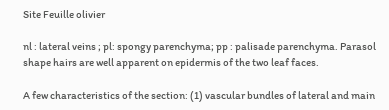Site Feuille olivier

nl : lateral veins ; pl: spongy parenchyma; pp : palisade parenchyma. Parasol shape hairs are well apparent on epidermis of the two leaf faces.

A few characteristics of the section: (1) vascular bundles of lateral and main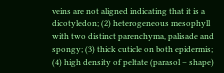veins are not aligned indicating that it is a dicotyledon; (2) heterogeneous mesophyll with two distinct parenchyma, palisade and spongy; (3) thick cuticle on both epidermis; (4) high density of peltate (parasol – shape)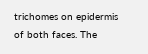trichomes on epidermis of both faces. The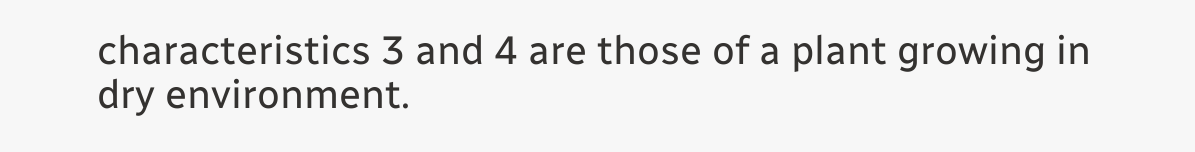characteristics 3 and 4 are those of a plant growing in dry environment.